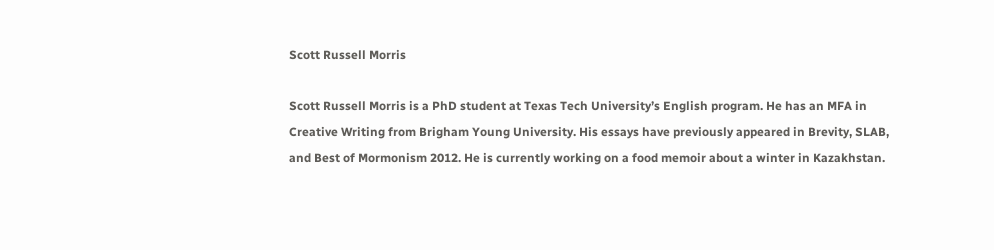Scott Russell Morris

Scott Russell Morris is a PhD student at Texas Tech University’s English program. He has an MFA in Creative Writing from Brigham Young University. His essays have previously appeared in Brevity, SLAB, and Best of Mormonism 2012. He is currently working on a food memoir about a winter in Kazakhstan.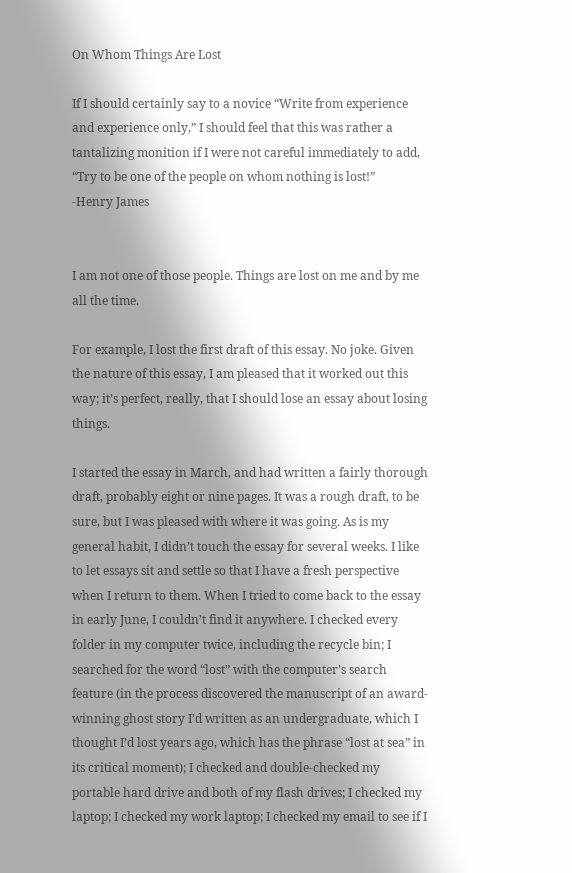On Whom Things Are Lost

If I should certainly say to a novice “Write from experience and experience only,” I should feel that this was rather a tantalizing monition if I were not careful immediately to add, “Try to be one of the people on whom nothing is lost!”        -Henry James


I am not one of those people. Things are lost on me and by me all the time.

For example, I lost the first draft of this essay. No joke. Given the nature of this essay, I am pleased that it worked out this way; it’s perfect, really, that I should lose an essay about losing things.

I started the essay in March, and had written a fairly thorough draft, probably eight or nine pages. It was a rough draft, to be sure, but I was pleased with where it was going. As is my general habit, I didn’t touch the essay for several weeks. I like to let essays sit and settle so that I have a fresh perspective when I return to them. When I tried to come back to the essay in early June, I couldn’t find it anywhere. I checked every folder in my computer twice, including the recycle bin; I searched for the word “lost” with the computer’s search feature (in the process discovered the manuscript of an award-winning ghost story I’d written as an undergraduate, which I thought I’d lost years ago, which has the phrase “lost at sea” in its critical moment); I checked and double-checked my portable hard drive and both of my flash drives; I checked my laptop; I checked my work laptop; I checked my email to see if I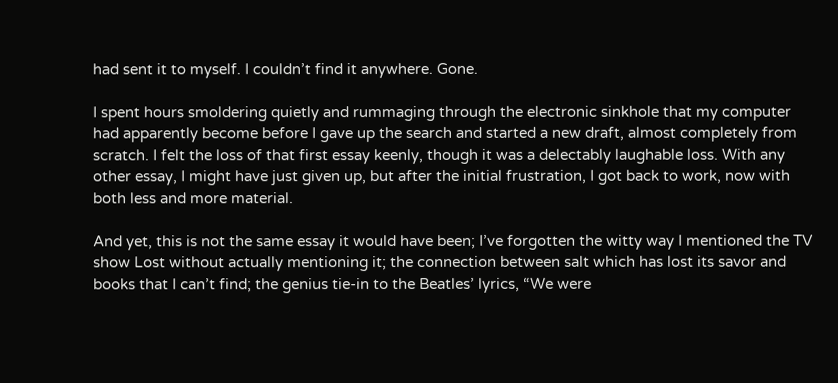had sent it to myself. I couldn’t find it anywhere. Gone.

I spent hours smoldering quietly and rummaging through the electronic sinkhole that my computer had apparently become before I gave up the search and started a new draft, almost completely from scratch. I felt the loss of that first essay keenly, though it was a delectably laughable loss. With any other essay, I might have just given up, but after the initial frustration, I got back to work, now with both less and more material.

And yet, this is not the same essay it would have been; I’ve forgotten the witty way I mentioned the TV show Lost without actually mentioning it; the connection between salt which has lost its savor and books that I can’t find; the genius tie-in to the Beatles’ lyrics, “We were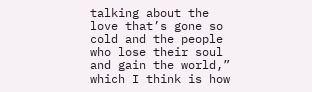talking about the love that’s gone so cold and the people who lose their soul and gain the world,” which I think is how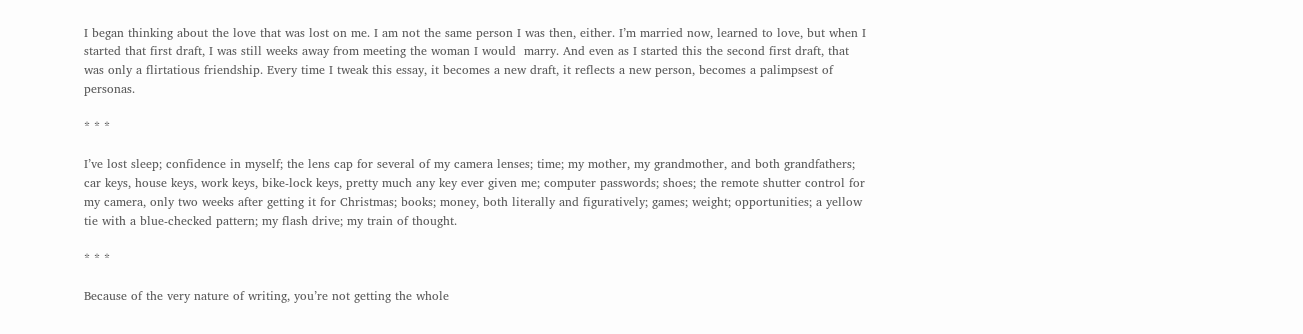I began thinking about the love that was lost on me. I am not the same person I was then, either. I’m married now, learned to love, but when I started that first draft, I was still weeks away from meeting the woman I would  marry. And even as I started this the second first draft, that was only a flirtatious friendship. Every time I tweak this essay, it becomes a new draft, it reflects a new person, becomes a palimpsest of personas.

* * *

I’ve lost sleep; confidence in myself; the lens cap for several of my camera lenses; time; my mother, my grandmother, and both grandfathers; car keys, house keys, work keys, bike-lock keys, pretty much any key ever given me; computer passwords; shoes; the remote shutter control for my camera, only two weeks after getting it for Christmas; books; money, both literally and figuratively; games; weight; opportunities; a yellow tie with a blue-checked pattern; my flash drive; my train of thought.

* * *

Because of the very nature of writing, you’re not getting the whole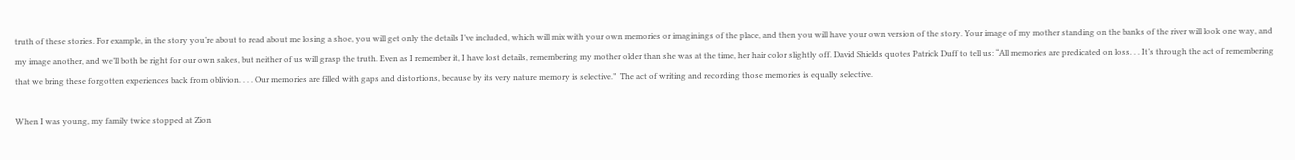truth of these stories. For example, in the story you’re about to read about me losing a shoe, you will get only the details I’ve included, which will mix with your own memories or imaginings of the place, and then you will have your own version of the story. Your image of my mother standing on the banks of the river will look one way, and my image another, and we’ll both be right for our own sakes, but neither of us will grasp the truth. Even as I remember it, I have lost details, remembering my mother older than she was at the time, her hair color slightly off. David Shields quotes Patrick Duff to tell us: “All memories are predicated on loss. . . It’s through the act of remembering that we bring these forgotten experiences back from oblivion. . . . Our memories are filled with gaps and distortions, because by its very nature memory is selective.”  The act of writing and recording those memories is equally selective.

When I was young, my family twice stopped at Zion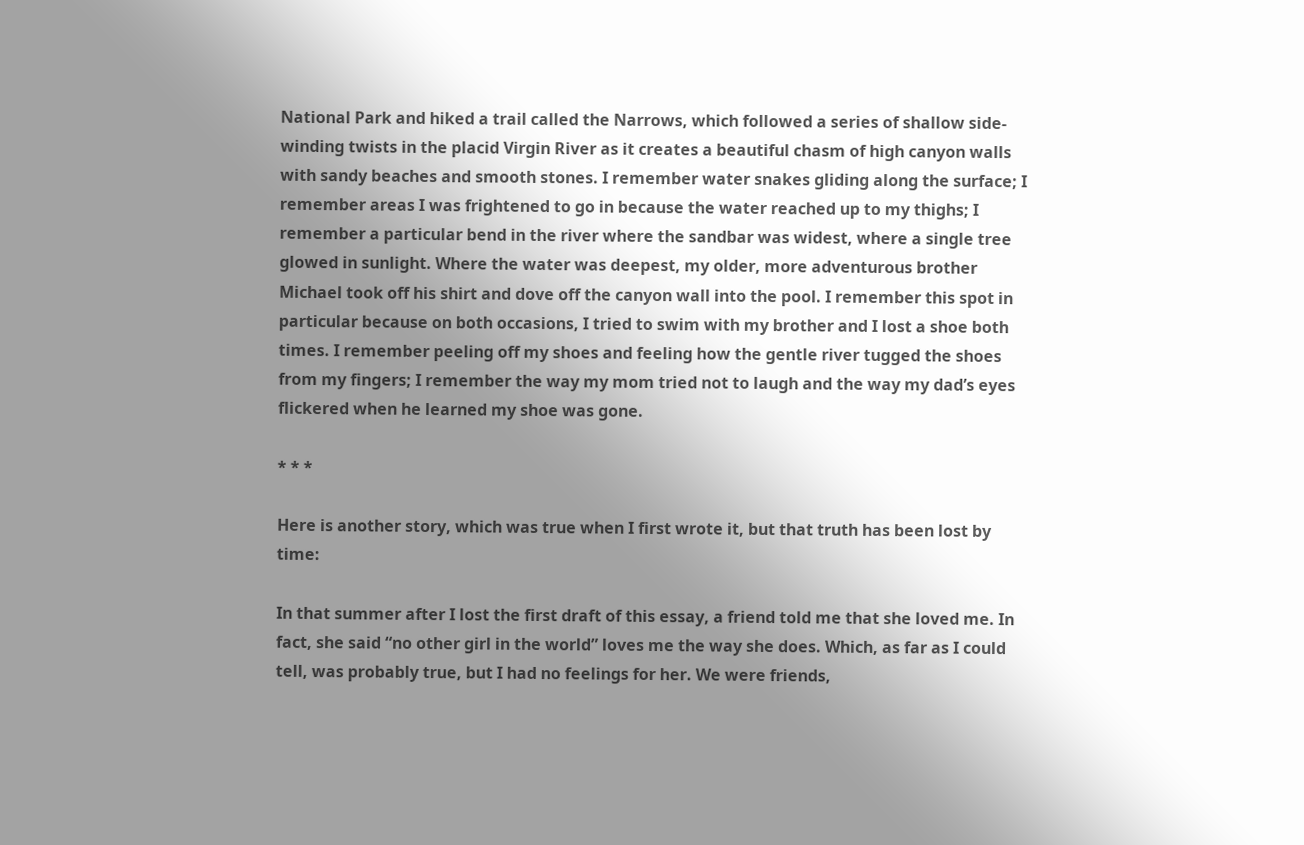National Park and hiked a trail called the Narrows, which followed a series of shallow side-winding twists in the placid Virgin River as it creates a beautiful chasm of high canyon walls with sandy beaches and smooth stones. I remember water snakes gliding along the surface; I remember areas I was frightened to go in because the water reached up to my thighs; I remember a particular bend in the river where the sandbar was widest, where a single tree glowed in sunlight. Where the water was deepest, my older, more adventurous brother Michael took off his shirt and dove off the canyon wall into the pool. I remember this spot in particular because on both occasions, I tried to swim with my brother and I lost a shoe both times. I remember peeling off my shoes and feeling how the gentle river tugged the shoes from my fingers; I remember the way my mom tried not to laugh and the way my dad’s eyes flickered when he learned my shoe was gone.

* * *

Here is another story, which was true when I first wrote it, but that truth has been lost by time:

In that summer after I lost the first draft of this essay, a friend told me that she loved me. In fact, she said “no other girl in the world” loves me the way she does. Which, as far as I could tell, was probably true, but I had no feelings for her. We were friends,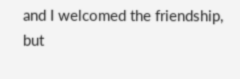and I welcomed the friendship, but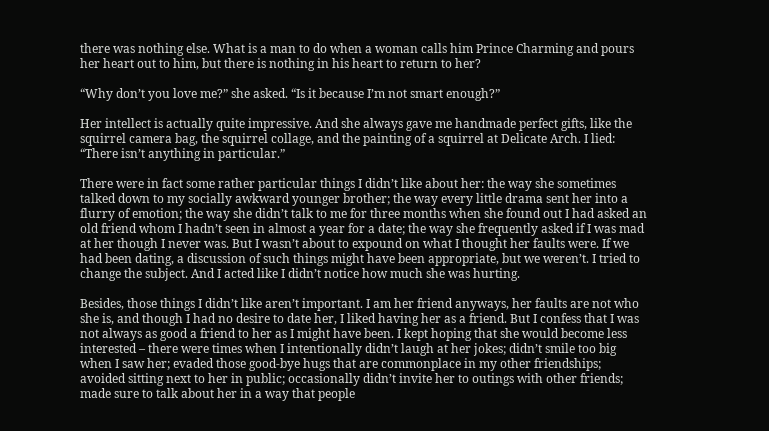there was nothing else. What is a man to do when a woman calls him Prince Charming and pours her heart out to him, but there is nothing in his heart to return to her?

“Why don’t you love me?” she asked. “Is it because I’m not smart enough?”

Her intellect is actually quite impressive. And she always gave me handmade perfect gifts, like the squirrel camera bag, the squirrel collage, and the painting of a squirrel at Delicate Arch. I lied: “There isn’t anything in particular.”

There were in fact some rather particular things I didn’t like about her: the way she sometimes talked down to my socially awkward younger brother; the way every little drama sent her into a flurry of emotion; the way she didn’t talk to me for three months when she found out I had asked an old friend whom I hadn’t seen in almost a year for a date; the way she frequently asked if I was mad at her though I never was. But I wasn’t about to expound on what I thought her faults were. If we had been dating, a discussion of such things might have been appropriate, but we weren’t. I tried to change the subject. And I acted like I didn’t notice how much she was hurting.

Besides, those things I didn’t like aren’t important. I am her friend anyways, her faults are not who she is, and though I had no desire to date her, I liked having her as a friend. But I confess that I was not always as good a friend to her as I might have been. I kept hoping that she would become less interested – there were times when I intentionally didn’t laugh at her jokes; didn’t smile too big when I saw her; evaded those good-bye hugs that are commonplace in my other friendships; avoided sitting next to her in public; occasionally didn’t invite her to outings with other friends; made sure to talk about her in a way that people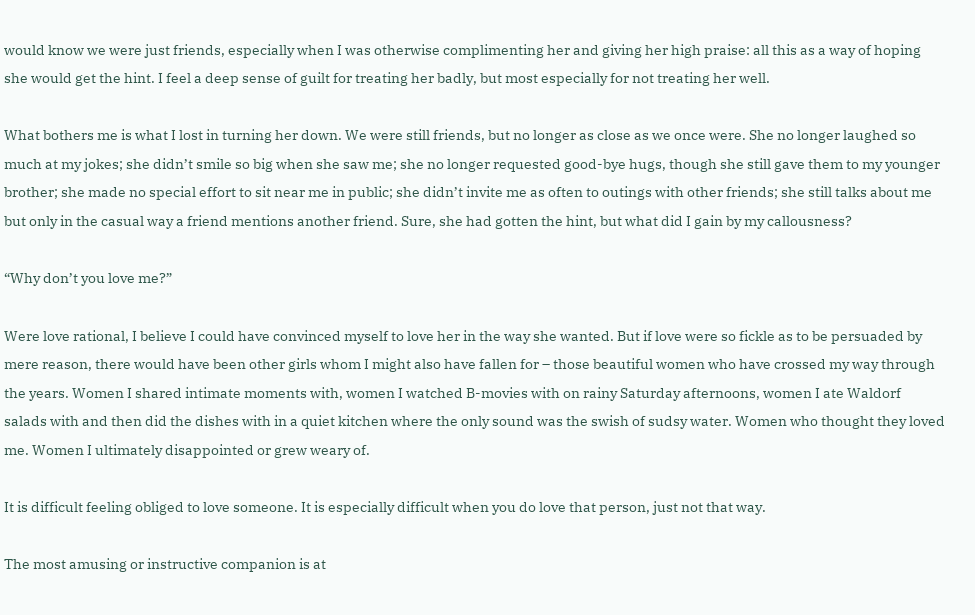would know we were just friends, especially when I was otherwise complimenting her and giving her high praise: all this as a way of hoping she would get the hint. I feel a deep sense of guilt for treating her badly, but most especially for not treating her well.

What bothers me is what I lost in turning her down. We were still friends, but no longer as close as we once were. She no longer laughed so much at my jokes; she didn’t smile so big when she saw me; she no longer requested good-bye hugs, though she still gave them to my younger brother; she made no special effort to sit near me in public; she didn’t invite me as often to outings with other friends; she still talks about me but only in the casual way a friend mentions another friend. Sure, she had gotten the hint, but what did I gain by my callousness?

“Why don’t you love me?”

Were love rational, I believe I could have convinced myself to love her in the way she wanted. But if love were so fickle as to be persuaded by mere reason, there would have been other girls whom I might also have fallen for – those beautiful women who have crossed my way through the years. Women I shared intimate moments with, women I watched B-movies with on rainy Saturday afternoons, women I ate Waldorf salads with and then did the dishes with in a quiet kitchen where the only sound was the swish of sudsy water. Women who thought they loved me. Women I ultimately disappointed or grew weary of.

It is difficult feeling obliged to love someone. It is especially difficult when you do love that person, just not that way.

The most amusing or instructive companion is at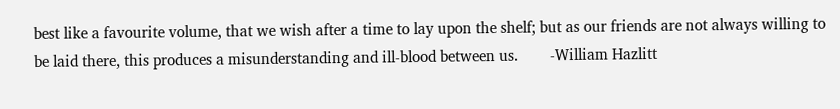best like a favourite volume, that we wish after a time to lay upon the shelf; but as our friends are not always willing to be laid there, this produces a misunderstanding and ill-blood between us.        -William Hazlitt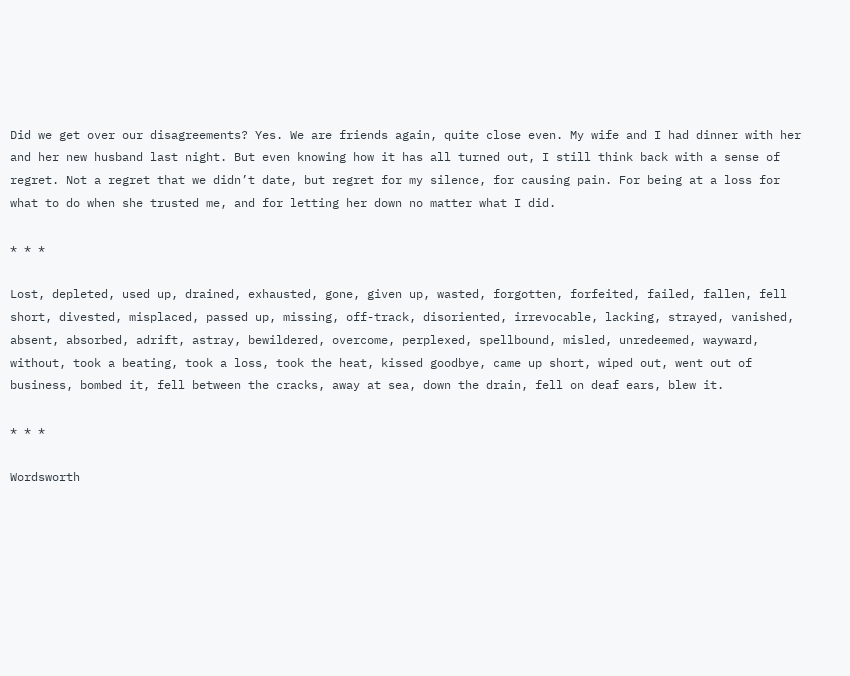Did we get over our disagreements? Yes. We are friends again, quite close even. My wife and I had dinner with her and her new husband last night. But even knowing how it has all turned out, I still think back with a sense of regret. Not a regret that we didn’t date, but regret for my silence, for causing pain. For being at a loss for what to do when she trusted me, and for letting her down no matter what I did.

* * *

Lost, depleted, used up, drained, exhausted, gone, given up, wasted, forgotten, forfeited, failed, fallen, fell short, divested, misplaced, passed up, missing, off-track, disoriented, irrevocable, lacking, strayed, vanished, absent, absorbed, adrift, astray, bewildered, overcome, perplexed, spellbound, misled, unredeemed, wayward, without, took a beating, took a loss, took the heat, kissed goodbye, came up short, wiped out, went out of business, bombed it, fell between the cracks, away at sea, down the drain, fell on deaf ears, blew it.

* * *

Wordsworth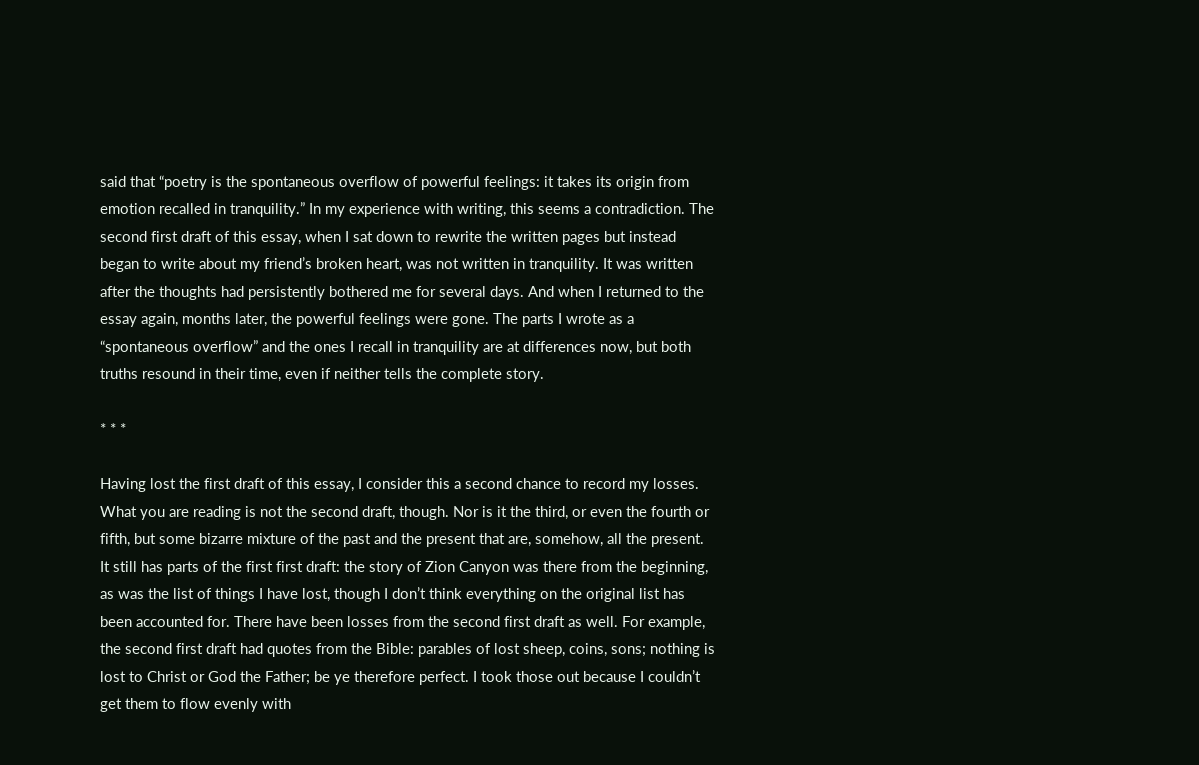said that “poetry is the spontaneous overflow of powerful feelings: it takes its origin from emotion recalled in tranquility.” In my experience with writing, this seems a contradiction. The second first draft of this essay, when I sat down to rewrite the written pages but instead began to write about my friend’s broken heart, was not written in tranquility. It was written after the thoughts had persistently bothered me for several days. And when I returned to the essay again, months later, the powerful feelings were gone. The parts I wrote as a “spontaneous overflow” and the ones I recall in tranquility are at differences now, but both truths resound in their time, even if neither tells the complete story.

* * *

Having lost the first draft of this essay, I consider this a second chance to record my losses. What you are reading is not the second draft, though. Nor is it the third, or even the fourth or fifth, but some bizarre mixture of the past and the present that are, somehow, all the present. It still has parts of the first first draft: the story of Zion Canyon was there from the beginning, as was the list of things I have lost, though I don’t think everything on the original list has been accounted for. There have been losses from the second first draft as well. For example, the second first draft had quotes from the Bible: parables of lost sheep, coins, sons; nothing is lost to Christ or God the Father; be ye therefore perfect. I took those out because I couldn’t get them to flow evenly with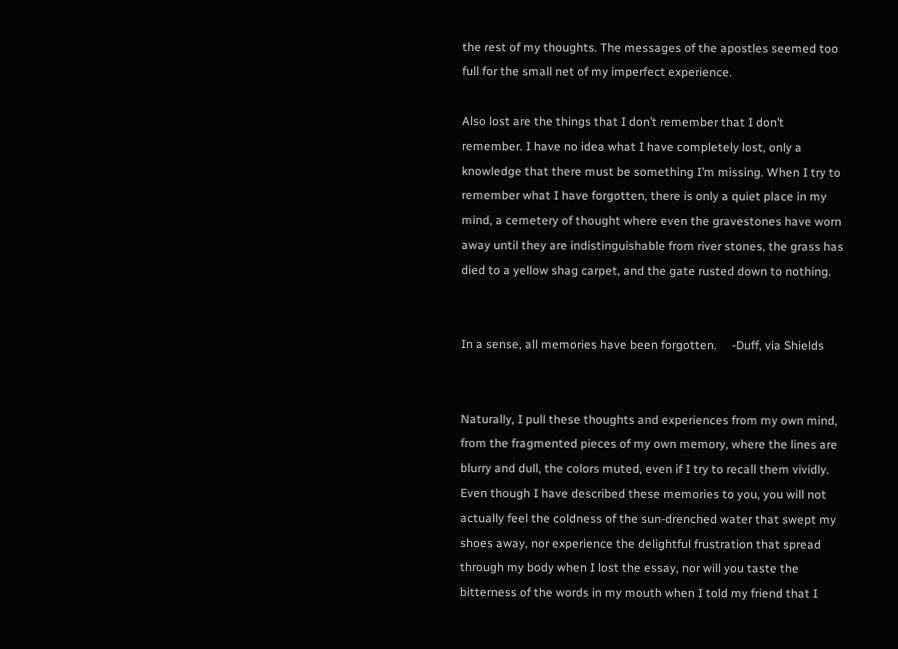the rest of my thoughts. The messages of the apostles seemed too full for the small net of my imperfect experience.

Also lost are the things that I don’t remember that I don’t remember. I have no idea what I have completely lost, only a knowledge that there must be something I’m missing. When I try to remember what I have forgotten, there is only a quiet place in my mind, a cemetery of thought where even the gravestones have worn away until they are indistinguishable from river stones, the grass has died to a yellow shag carpet, and the gate rusted down to nothing.


In a sense, all memories have been forgotten.     -Duff, via Shields


Naturally, I pull these thoughts and experiences from my own mind, from the fragmented pieces of my own memory, where the lines are blurry and dull, the colors muted, even if I try to recall them vividly. Even though I have described these memories to you, you will not actually feel the coldness of the sun-drenched water that swept my shoes away, nor experience the delightful frustration that spread through my body when I lost the essay, nor will you taste the bitterness of the words in my mouth when I told my friend that I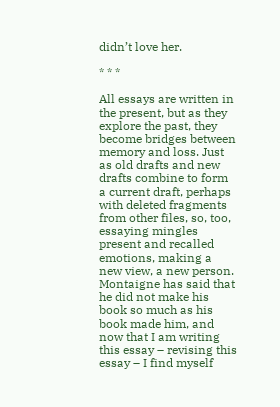didn’t love her.

* * *

All essays are written in the present, but as they explore the past, they become bridges between memory and loss. Just as old drafts and new drafts combine to form a current draft, perhaps with deleted fragments from other files, so, too, essaying mingles present and recalled emotions, making a new view, a new person. Montaigne has said that he did not make his book so much as his book made him, and now that I am writing this essay – revising this essay – I find myself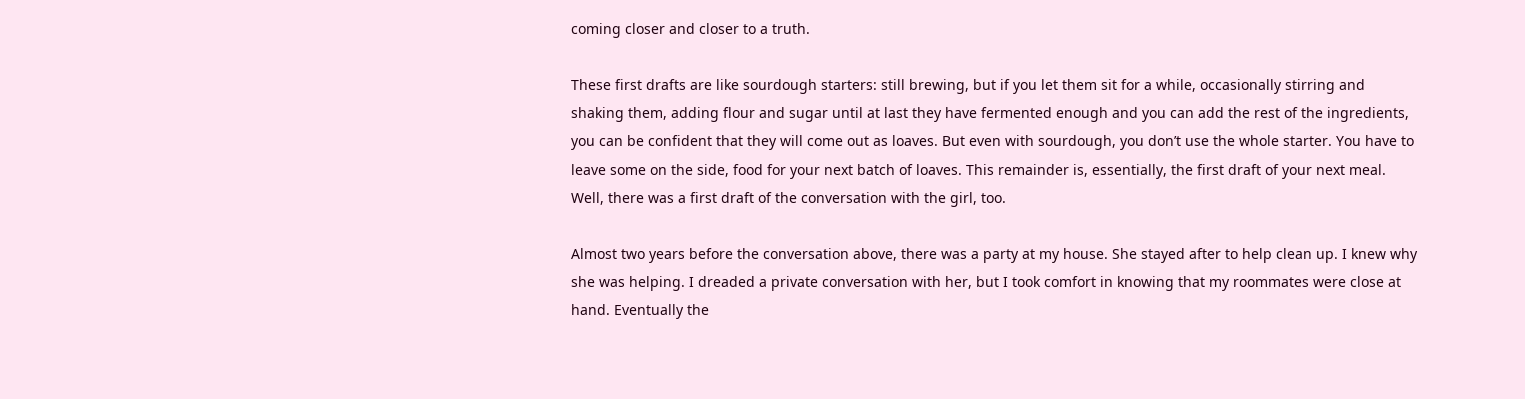coming closer and closer to a truth.

These first drafts are like sourdough starters: still brewing, but if you let them sit for a while, occasionally stirring and shaking them, adding flour and sugar until at last they have fermented enough and you can add the rest of the ingredients, you can be confident that they will come out as loaves. But even with sourdough, you don’t use the whole starter. You have to leave some on the side, food for your next batch of loaves. This remainder is, essentially, the first draft of your next meal. Well, there was a first draft of the conversation with the girl, too.

Almost two years before the conversation above, there was a party at my house. She stayed after to help clean up. I knew why she was helping. I dreaded a private conversation with her, but I took comfort in knowing that my roommates were close at hand. Eventually the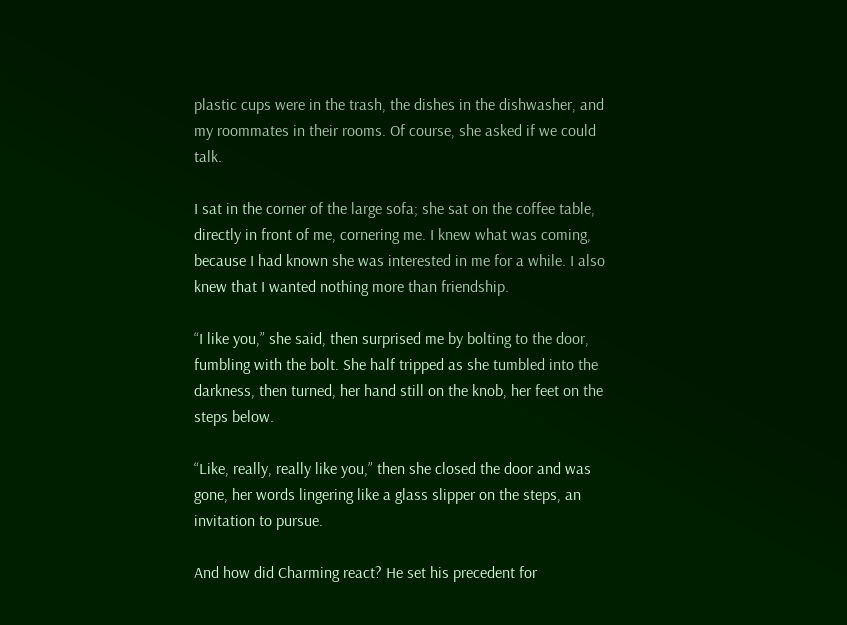plastic cups were in the trash, the dishes in the dishwasher, and my roommates in their rooms. Of course, she asked if we could talk.

I sat in the corner of the large sofa; she sat on the coffee table, directly in front of me, cornering me. I knew what was coming, because I had known she was interested in me for a while. I also knew that I wanted nothing more than friendship.

“I like you,” she said, then surprised me by bolting to the door, fumbling with the bolt. She half tripped as she tumbled into the darkness, then turned, her hand still on the knob, her feet on the steps below.

“Like, really, really like you,” then she closed the door and was gone, her words lingering like a glass slipper on the steps, an invitation to pursue.

And how did Charming react? He set his precedent for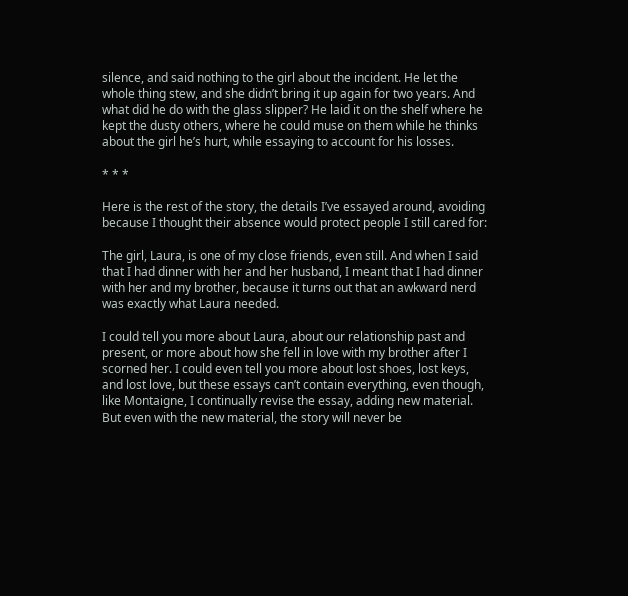silence, and said nothing to the girl about the incident. He let the whole thing stew, and she didn’t bring it up again for two years. And what did he do with the glass slipper? He laid it on the shelf where he kept the dusty others, where he could muse on them while he thinks about the girl he’s hurt, while essaying to account for his losses.

* * *

Here is the rest of the story, the details I’ve essayed around, avoiding because I thought their absence would protect people I still cared for:

The girl, Laura, is one of my close friends, even still. And when I said that I had dinner with her and her husband, I meant that I had dinner with her and my brother, because it turns out that an awkward nerd was exactly what Laura needed.

I could tell you more about Laura, about our relationship past and present, or more about how she fell in love with my brother after I scorned her. I could even tell you more about lost shoes, lost keys, and lost love, but these essays can’t contain everything, even though, like Montaigne, I continually revise the essay, adding new material. But even with the new material, the story will never be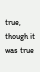true, though it was true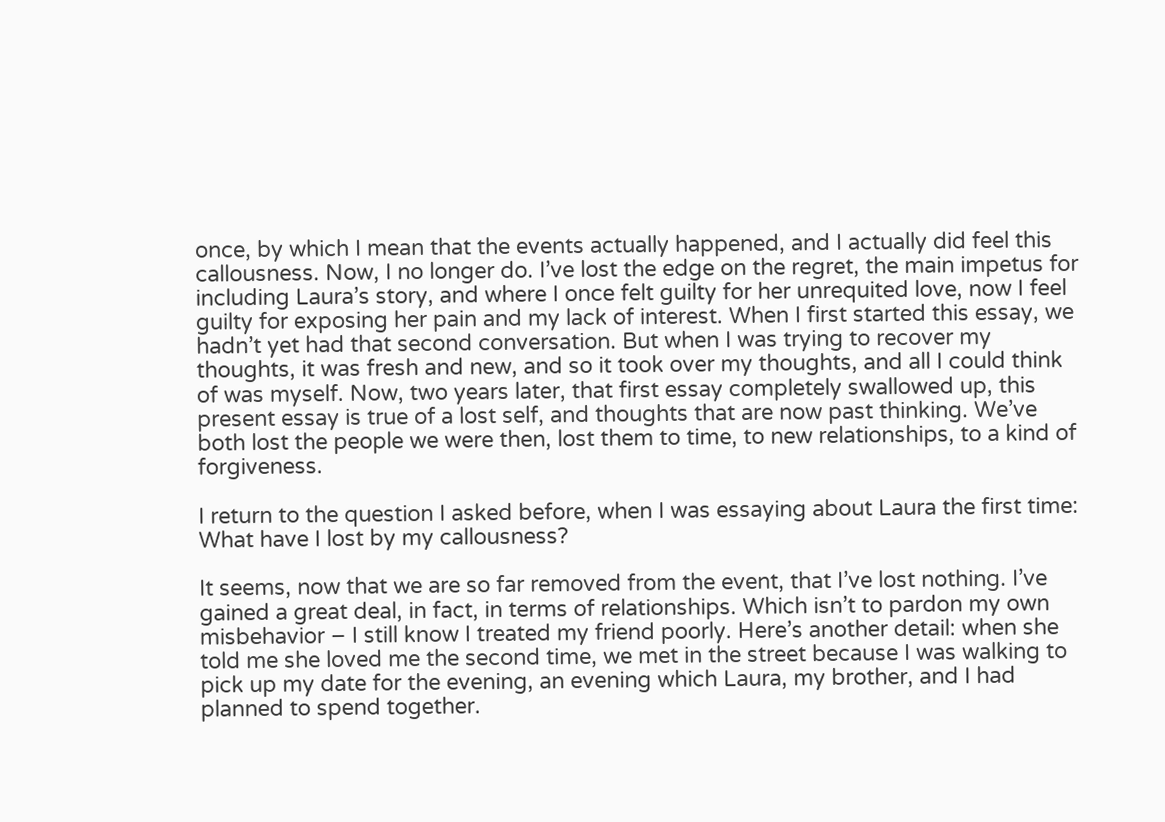once, by which I mean that the events actually happened, and I actually did feel this callousness. Now, I no longer do. I’ve lost the edge on the regret, the main impetus for including Laura’s story, and where I once felt guilty for her unrequited love, now I feel guilty for exposing her pain and my lack of interest. When I first started this essay, we hadn’t yet had that second conversation. But when I was trying to recover my thoughts, it was fresh and new, and so it took over my thoughts, and all I could think of was myself. Now, two years later, that first essay completely swallowed up, this present essay is true of a lost self, and thoughts that are now past thinking. We’ve both lost the people we were then, lost them to time, to new relationships, to a kind of forgiveness.

I return to the question I asked before, when I was essaying about Laura the first time: What have I lost by my callousness?

It seems, now that we are so far removed from the event, that I’ve lost nothing. I’ve gained a great deal, in fact, in terms of relationships. Which isn’t to pardon my own misbehavior – I still know I treated my friend poorly. Here’s another detail: when she told me she loved me the second time, we met in the street because I was walking to pick up my date for the evening, an evening which Laura, my brother, and I had planned to spend together.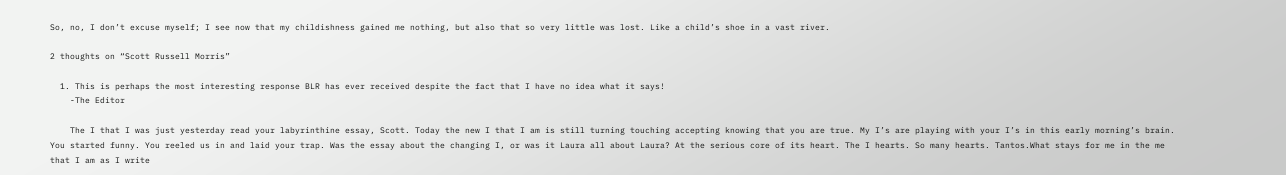So, no, I don’t excuse myself; I see now that my childishness gained me nothing, but also that so very little was lost. Like a child’s shoe in a vast river.

2 thoughts on “Scott Russell Morris”

  1. This is perhaps the most interesting response BLR has ever received despite the fact that I have no idea what it says!
    -The Editor

    The I that I was just yesterday read your labyrinthine essay, Scott. Today the new I that I am is still turning touching accepting knowing that you are true. My I’s are playing with your I’s in this early morning’s brain. You started funny. You reeled us in and laid your trap. Was the essay about the changing I, or was it Laura all about Laura? At the serious core of its heart. The I hearts. So many hearts. Tantos.What stays for me in the me that I am as I write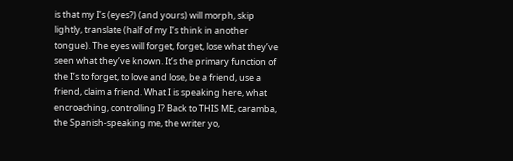is that my I’s (eyes?) (and yours) will morph, skip lightly, translate (half of my I’s think in another tongue). The eyes will forget, forget, lose what they’ve seen what they’ve known. It’s the primary function of the I’s to forget, to love and lose, be a friend, use a friend, claim a friend. What I is speaking here, what encroaching, controlling I? Back to THIS ME, caramba, the Spanish-speaking me, the writer yo,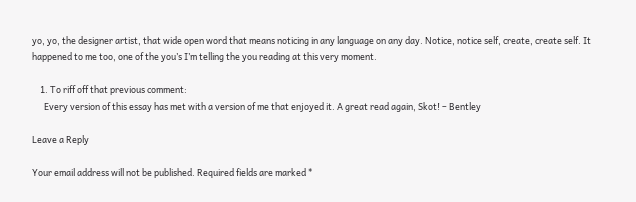yo, yo, the designer artist, that wide open word that means noticing in any language on any day. Notice, notice self, create, create self. It happened to me too, one of the you’s I’m telling the you reading at this very moment.

    1. To riff off that previous comment:
      Every version of this essay has met with a version of me that enjoyed it. A great read again, Skot! – Bentley

Leave a Reply

Your email address will not be published. Required fields are marked *